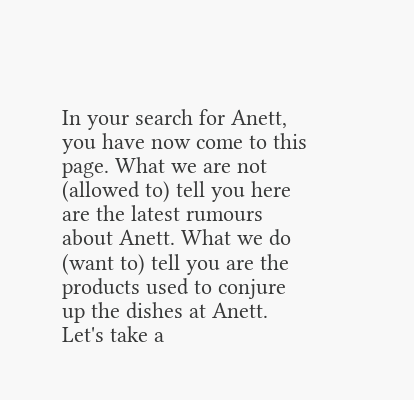In your search for Anett, you have now come to this page. What we are not (allowed to) tell you here are the latest rumours about Anett. What we do (want to) tell you are the products used to conjure up the dishes at Anett. Let's take a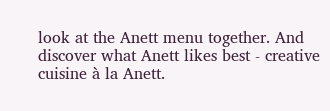look at the Anett menu together. And discover what Anett likes best - creative cuisine à la Anett.